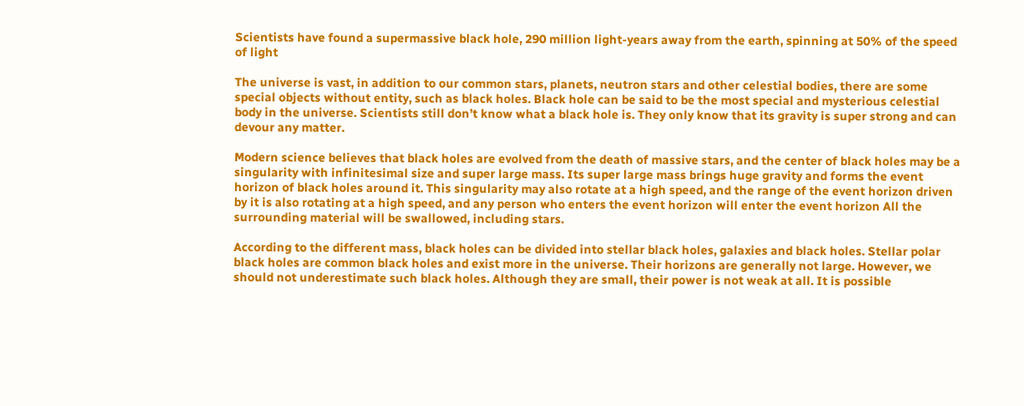Scientists have found a supermassive black hole, 290 million light-years away from the earth, spinning at 50% of the speed of light

The universe is vast, in addition to our common stars, planets, neutron stars and other celestial bodies, there are some special objects without entity, such as black holes. Black hole can be said to be the most special and mysterious celestial body in the universe. Scientists still don’t know what a black hole is. They only know that its gravity is super strong and can devour any matter.

Modern science believes that black holes are evolved from the death of massive stars, and the center of black holes may be a singularity with infinitesimal size and super large mass. Its super large mass brings huge gravity and forms the event horizon of black holes around it. This singularity may also rotate at a high speed, and the range of the event horizon driven by it is also rotating at a high speed, and any person who enters the event horizon will enter the event horizon All the surrounding material will be swallowed, including stars.

According to the different mass, black holes can be divided into stellar black holes, galaxies and black holes. Stellar polar black holes are common black holes and exist more in the universe. Their horizons are generally not large. However, we should not underestimate such black holes. Although they are small, their power is not weak at all. It is possible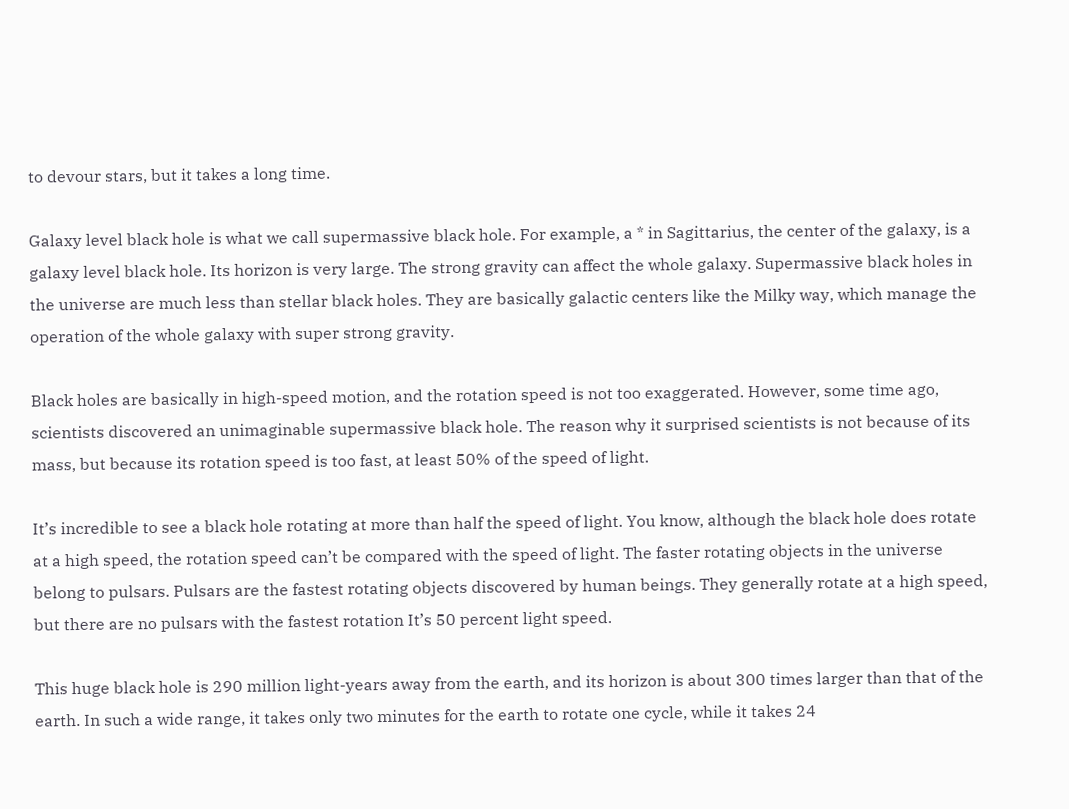to devour stars, but it takes a long time.

Galaxy level black hole is what we call supermassive black hole. For example, a * in Sagittarius, the center of the galaxy, is a galaxy level black hole. Its horizon is very large. The strong gravity can affect the whole galaxy. Supermassive black holes in the universe are much less than stellar black holes. They are basically galactic centers like the Milky way, which manage the operation of the whole galaxy with super strong gravity.

Black holes are basically in high-speed motion, and the rotation speed is not too exaggerated. However, some time ago, scientists discovered an unimaginable supermassive black hole. The reason why it surprised scientists is not because of its mass, but because its rotation speed is too fast, at least 50% of the speed of light.

It’s incredible to see a black hole rotating at more than half the speed of light. You know, although the black hole does rotate at a high speed, the rotation speed can’t be compared with the speed of light. The faster rotating objects in the universe belong to pulsars. Pulsars are the fastest rotating objects discovered by human beings. They generally rotate at a high speed, but there are no pulsars with the fastest rotation It’s 50 percent light speed.

This huge black hole is 290 million light-years away from the earth, and its horizon is about 300 times larger than that of the earth. In such a wide range, it takes only two minutes for the earth to rotate one cycle, while it takes 24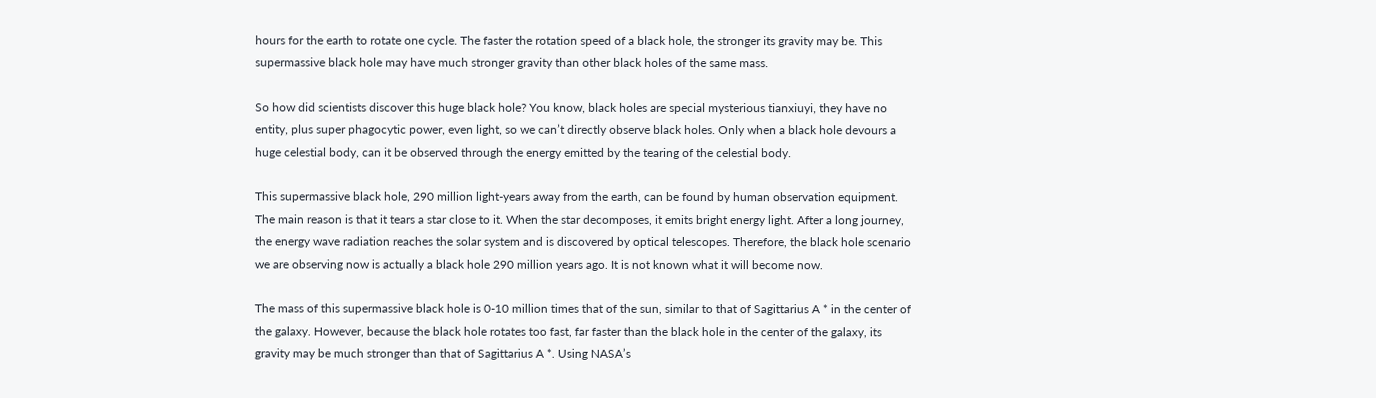hours for the earth to rotate one cycle. The faster the rotation speed of a black hole, the stronger its gravity may be. This supermassive black hole may have much stronger gravity than other black holes of the same mass.

So how did scientists discover this huge black hole? You know, black holes are special mysterious tianxiuyi, they have no entity, plus super phagocytic power, even light, so we can’t directly observe black holes. Only when a black hole devours a huge celestial body, can it be observed through the energy emitted by the tearing of the celestial body.

This supermassive black hole, 290 million light-years away from the earth, can be found by human observation equipment. The main reason is that it tears a star close to it. When the star decomposes, it emits bright energy light. After a long journey, the energy wave radiation reaches the solar system and is discovered by optical telescopes. Therefore, the black hole scenario we are observing now is actually a black hole 290 million years ago. It is not known what it will become now.

The mass of this supermassive black hole is 0-10 million times that of the sun, similar to that of Sagittarius A * in the center of the galaxy. However, because the black hole rotates too fast, far faster than the black hole in the center of the galaxy, its gravity may be much stronger than that of Sagittarius A *. Using NASA’s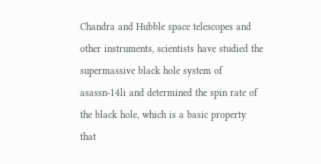Chandra and Hubble space telescopes and other instruments, scientists have studied the supermassive black hole system of asassn-14li and determined the spin rate of the black hole, which is a basic property that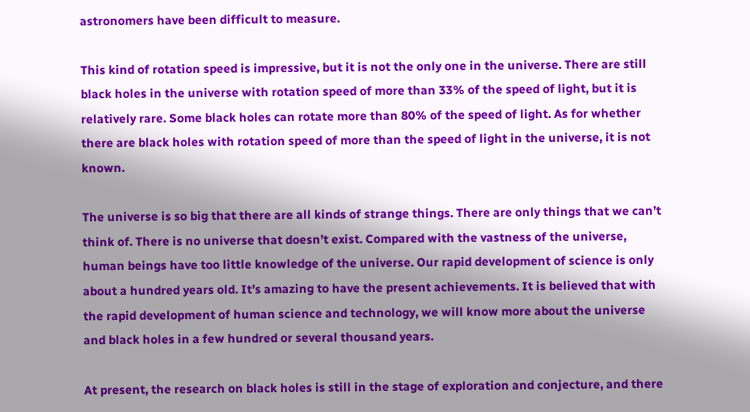astronomers have been difficult to measure.

This kind of rotation speed is impressive, but it is not the only one in the universe. There are still black holes in the universe with rotation speed of more than 33% of the speed of light, but it is relatively rare. Some black holes can rotate more than 80% of the speed of light. As for whether there are black holes with rotation speed of more than the speed of light in the universe, it is not known.

The universe is so big that there are all kinds of strange things. There are only things that we can’t think of. There is no universe that doesn’t exist. Compared with the vastness of the universe, human beings have too little knowledge of the universe. Our rapid development of science is only about a hundred years old. It’s amazing to have the present achievements. It is believed that with the rapid development of human science and technology, we will know more about the universe and black holes in a few hundred or several thousand years.

At present, the research on black holes is still in the stage of exploration and conjecture, and there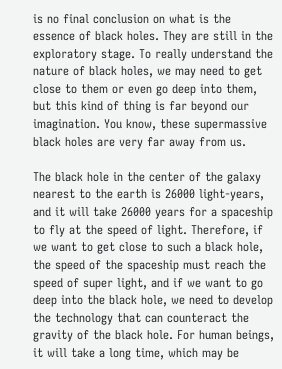is no final conclusion on what is the essence of black holes. They are still in the exploratory stage. To really understand the nature of black holes, we may need to get close to them or even go deep into them, but this kind of thing is far beyond our imagination. You know, these supermassive black holes are very far away from us.

The black hole in the center of the galaxy nearest to the earth is 26000 light-years, and it will take 26000 years for a spaceship to fly at the speed of light. Therefore, if we want to get close to such a black hole, the speed of the spaceship must reach the speed of super light, and if we want to go deep into the black hole, we need to develop the technology that can counteract the gravity of the black hole. For human beings, it will take a long time, which may be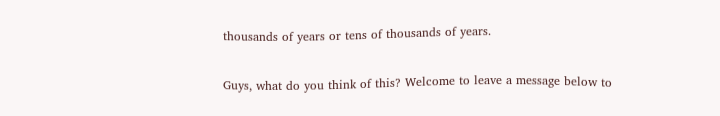thousands of years or tens of thousands of years.

Guys, what do you think of this? Welcome to leave a message below to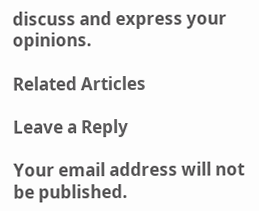discuss and express your opinions.

Related Articles

Leave a Reply

Your email address will not be published.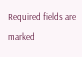Required fields are marked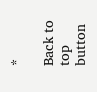*

Back to top button